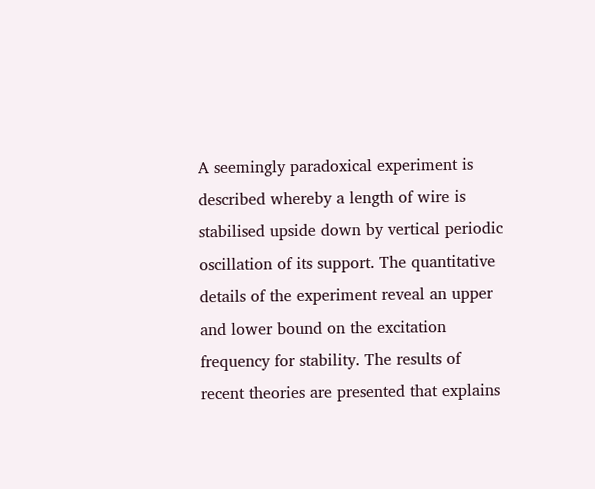A seemingly paradoxical experiment is described whereby a length of wire is stabilised upside down by vertical periodic oscillation of its support. The quantitative details of the experiment reveal an upper and lower bound on the excitation frequency for stability. The results of recent theories are presented that explains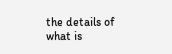the details of what is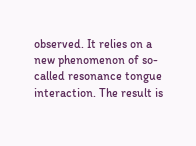observed. It relies on a new phenomenon of so-called resonance tongue interaction. The result is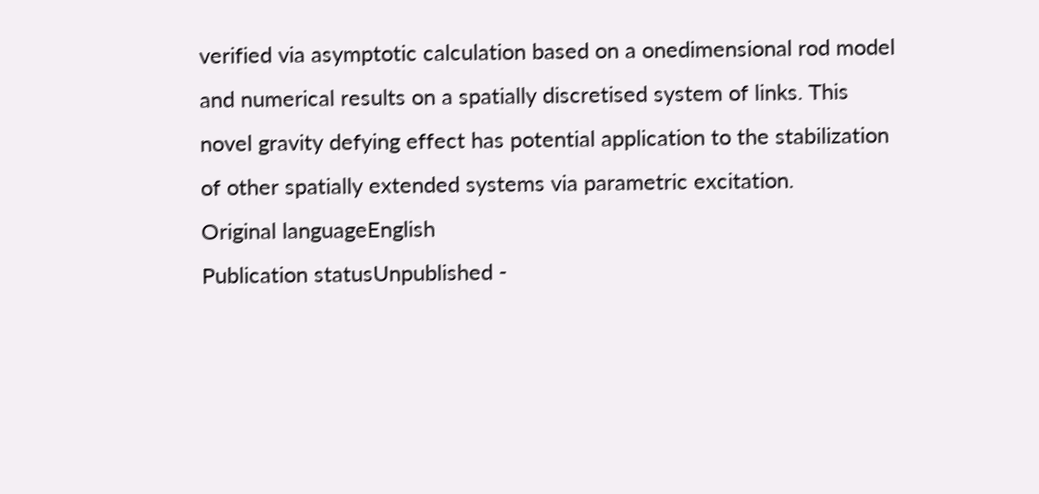verified via asymptotic calculation based on a onedimensional rod model and numerical results on a spatially discretised system of links. This novel gravity defying effect has potential application to the stabilization of other spatially extended systems via parametric excitation.
Original languageEnglish
Publication statusUnpublished -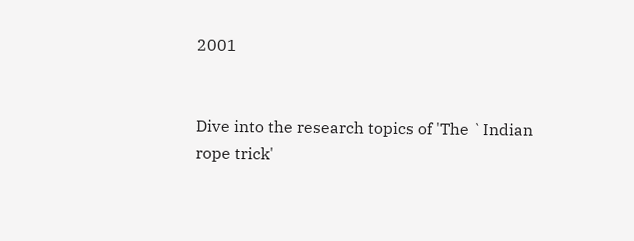2001


Dive into the research topics of 'The `Indian rope trick'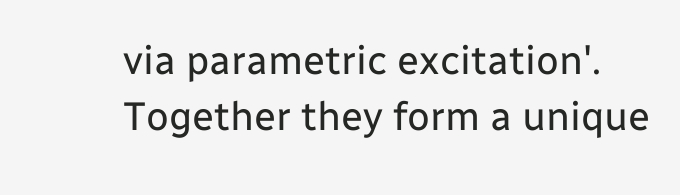via parametric excitation'. Together they form a unique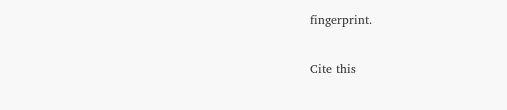fingerprint.

Cite this